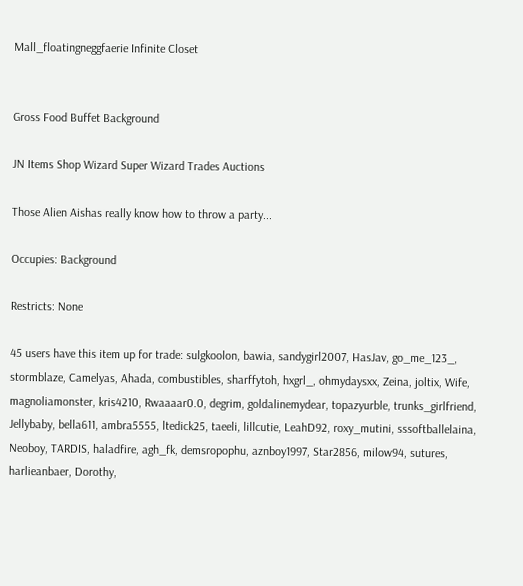Mall_floatingneggfaerie Infinite Closet


Gross Food Buffet Background

JN Items Shop Wizard Super Wizard Trades Auctions

Those Alien Aishas really know how to throw a party...

Occupies: Background

Restricts: None

45 users have this item up for trade: sulgkoolon, bawia, sandygirl2007, HasJav, go_me_123_, stormblaze, Camelyas, Ahada, combustibles, sharffytoh, hxgrl_, ohmydaysxx, Zeina, joltix, Wife, magnoliamonster, kris4210, Rwaaaar0.0, degrim, goldalinemydear, topazyurble, trunks_girlfriend, Jellybaby, bella611, ambra5555, ltedick25, taeeli, lillcutie, LeahD92, roxy_mutini, sssoftballelaina, Neoboy, TARDIS, haladfire, agh_fk, demsropophu, aznboy1997, Star2856, milow94, sutures, harlieanbaer, Dorothy,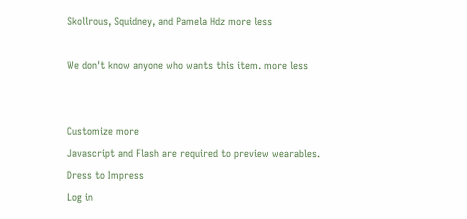Skollrous, Squidney, and Pamela Hdz more less

We don't know anyone who wants this item. more less


Customize more
Javascript and Flash are required to preview wearables.
Dress to Impress
Log in